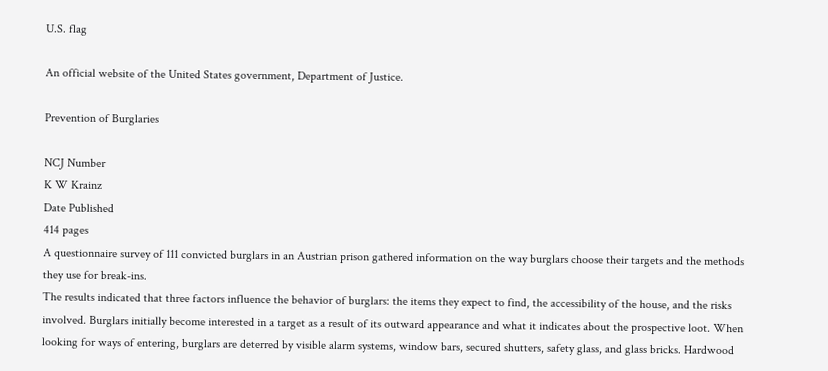U.S. flag

An official website of the United States government, Department of Justice.

Prevention of Burglaries

NCJ Number
K W Krainz
Date Published
414 pages
A questionnaire survey of 111 convicted burglars in an Austrian prison gathered information on the way burglars choose their targets and the methods they use for break-ins.
The results indicated that three factors influence the behavior of burglars: the items they expect to find, the accessibility of the house, and the risks involved. Burglars initially become interested in a target as a result of its outward appearance and what it indicates about the prospective loot. When looking for ways of entering, burglars are deterred by visible alarm systems, window bars, secured shutters, safety glass, and glass bricks. Hardwood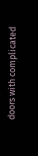doors with complicated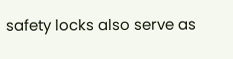safety locks also serve as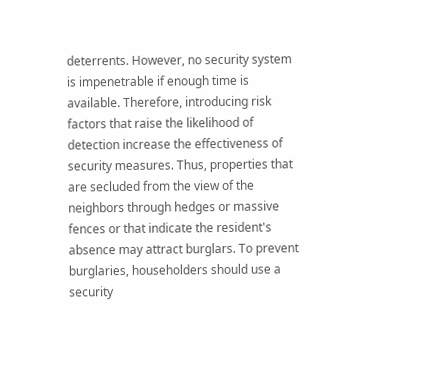deterrents. However, no security system is impenetrable if enough time is available. Therefore, introducing risk factors that raise the likelihood of detection increase the effectiveness of security measures. Thus, properties that are secluded from the view of the neighbors through hedges or massive fences or that indicate the resident's absence may attract burglars. To prevent burglaries, householders should use a security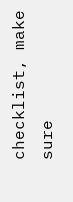checklist, make sure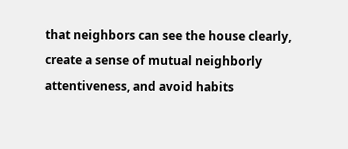that neighbors can see the house clearly, create a sense of mutual neighborly attentiveness, and avoid habits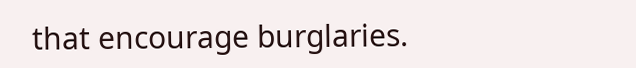that encourage burglaries.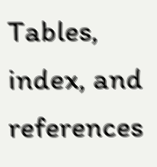Tables, index, and references